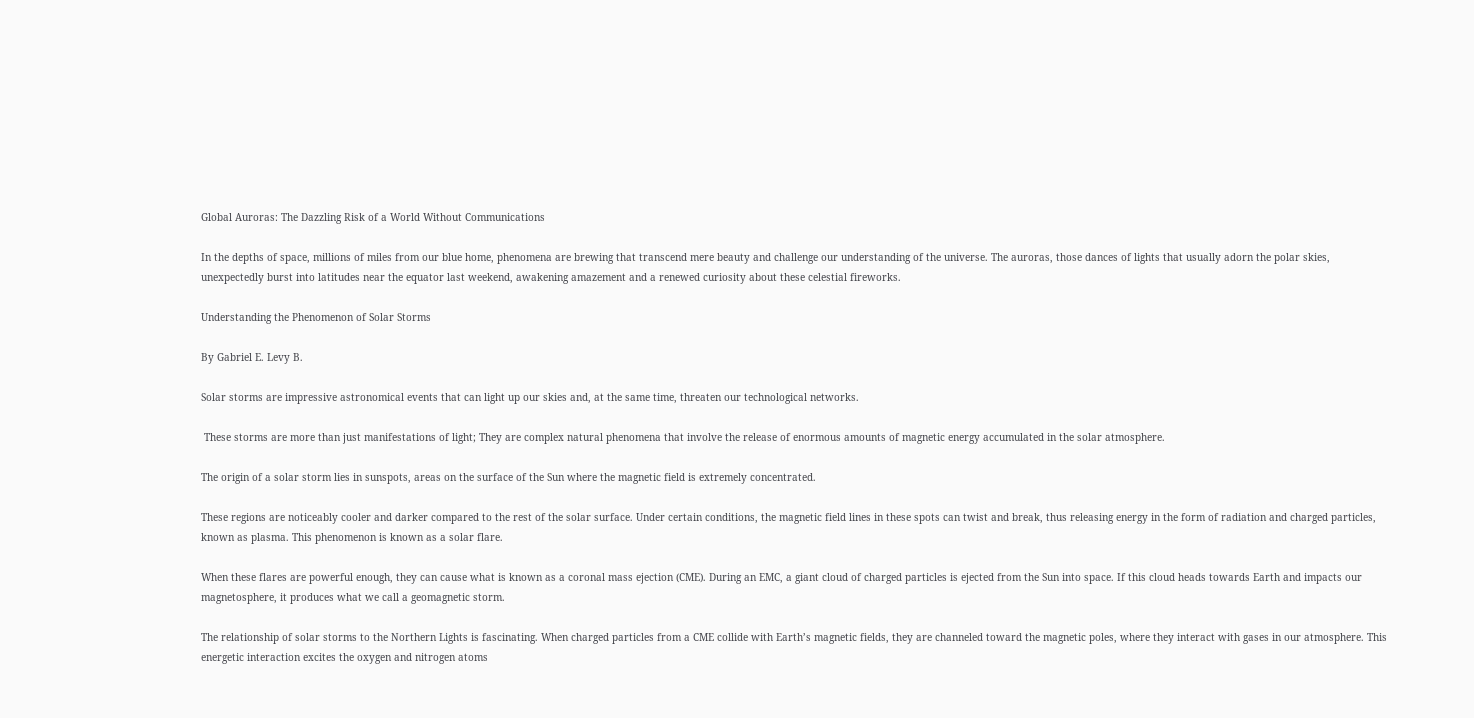Global Auroras: The Dazzling Risk of a World Without Communications

In the depths of space, millions of miles from our blue home, phenomena are brewing that transcend mere beauty and challenge our understanding of the universe. The auroras, those dances of lights that usually adorn the polar skies, unexpectedly burst into latitudes near the equator last weekend, awakening amazement and a renewed curiosity about these celestial fireworks.

Understanding the Phenomenon of Solar Storms

By Gabriel E. Levy B.

Solar storms are impressive astronomical events that can light up our skies and, at the same time, threaten our technological networks.

 These storms are more than just manifestations of light; They are complex natural phenomena that involve the release of enormous amounts of magnetic energy accumulated in the solar atmosphere.

The origin of a solar storm lies in sunspots, areas on the surface of the Sun where the magnetic field is extremely concentrated.

These regions are noticeably cooler and darker compared to the rest of the solar surface. Under certain conditions, the magnetic field lines in these spots can twist and break, thus releasing energy in the form of radiation and charged particles, known as plasma. This phenomenon is known as a solar flare.

When these flares are powerful enough, they can cause what is known as a coronal mass ejection (CME). During an EMC, a giant cloud of charged particles is ejected from the Sun into space. If this cloud heads towards Earth and impacts our magnetosphere, it produces what we call a geomagnetic storm.

The relationship of solar storms to the Northern Lights is fascinating. When charged particles from a CME collide with Earth’s magnetic fields, they are channeled toward the magnetic poles, where they interact with gases in our atmosphere. This energetic interaction excites the oxygen and nitrogen atoms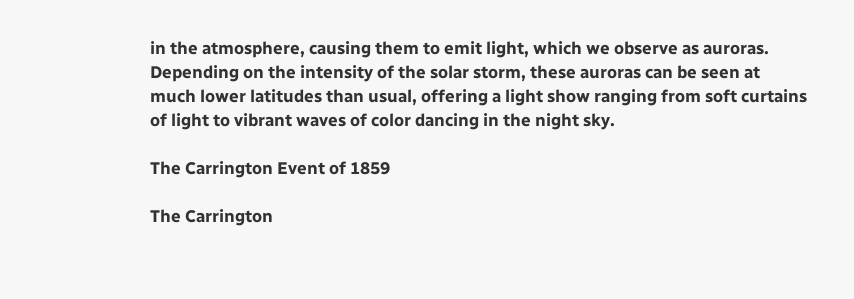in the atmosphere, causing them to emit light, which we observe as auroras. Depending on the intensity of the solar storm, these auroras can be seen at much lower latitudes than usual, offering a light show ranging from soft curtains of light to vibrant waves of color dancing in the night sky.

The Carrington Event of 1859

The Carrington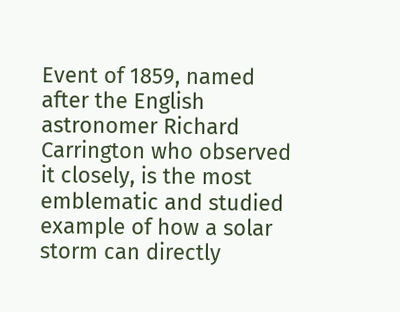Event of 1859, named after the English astronomer Richard Carrington who observed it closely, is the most emblematic and studied example of how a solar storm can directly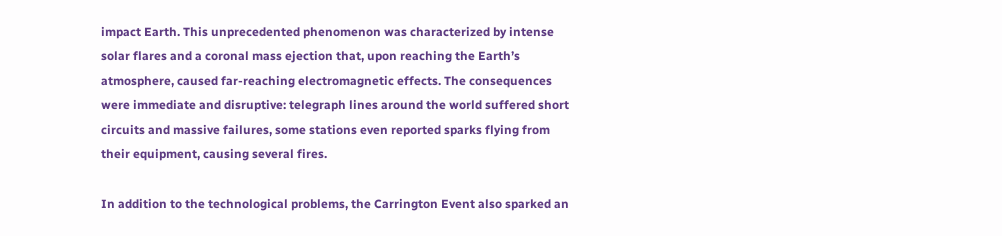impact Earth. This unprecedented phenomenon was characterized by intense solar flares and a coronal mass ejection that, upon reaching the Earth’s atmosphere, caused far-reaching electromagnetic effects. The consequences were immediate and disruptive: telegraph lines around the world suffered short circuits and massive failures, some stations even reported sparks flying from their equipment, causing several fires.

In addition to the technological problems, the Carrington Event also sparked an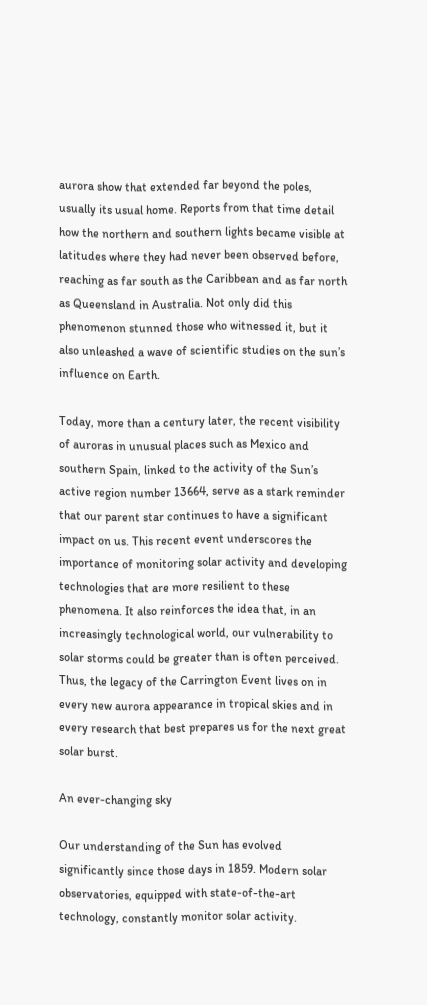aurora show that extended far beyond the poles, usually its usual home. Reports from that time detail how the northern and southern lights became visible at latitudes where they had never been observed before, reaching as far south as the Caribbean and as far north as Queensland in Australia. Not only did this phenomenon stunned those who witnessed it, but it also unleashed a wave of scientific studies on the sun’s influence on Earth.

Today, more than a century later, the recent visibility of auroras in unusual places such as Mexico and southern Spain, linked to the activity of the Sun’s active region number 13664, serve as a stark reminder that our parent star continues to have a significant impact on us. This recent event underscores the importance of monitoring solar activity and developing technologies that are more resilient to these phenomena. It also reinforces the idea that, in an increasingly technological world, our vulnerability to solar storms could be greater than is often perceived. Thus, the legacy of the Carrington Event lives on in every new aurora appearance in tropical skies and in every research that best prepares us for the next great solar burst.

An ever-changing sky

Our understanding of the Sun has evolved significantly since those days in 1859. Modern solar observatories, equipped with state-of-the-art technology, constantly monitor solar activity.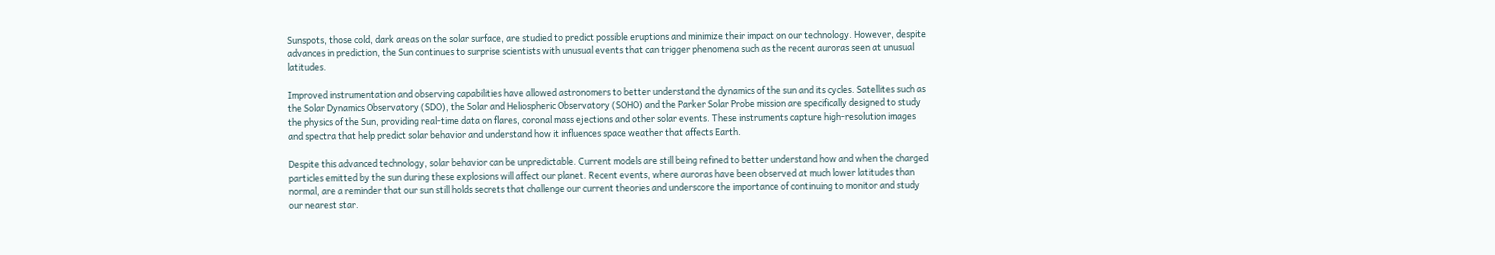Sunspots, those cold, dark areas on the solar surface, are studied to predict possible eruptions and minimize their impact on our technology. However, despite advances in prediction, the Sun continues to surprise scientists with unusual events that can trigger phenomena such as the recent auroras seen at unusual latitudes.

Improved instrumentation and observing capabilities have allowed astronomers to better understand the dynamics of the sun and its cycles. Satellites such as the Solar Dynamics Observatory (SDO), the Solar and Heliospheric Observatory (SOHO) and the Parker Solar Probe mission are specifically designed to study the physics of the Sun, providing real-time data on flares, coronal mass ejections and other solar events. These instruments capture high-resolution images and spectra that help predict solar behavior and understand how it influences space weather that affects Earth.

Despite this advanced technology, solar behavior can be unpredictable. Current models are still being refined to better understand how and when the charged particles emitted by the sun during these explosions will affect our planet. Recent events, where auroras have been observed at much lower latitudes than normal, are a reminder that our sun still holds secrets that challenge our current theories and underscore the importance of continuing to monitor and study our nearest star.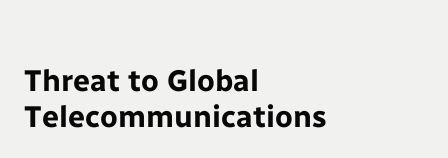Threat to Global Telecommunications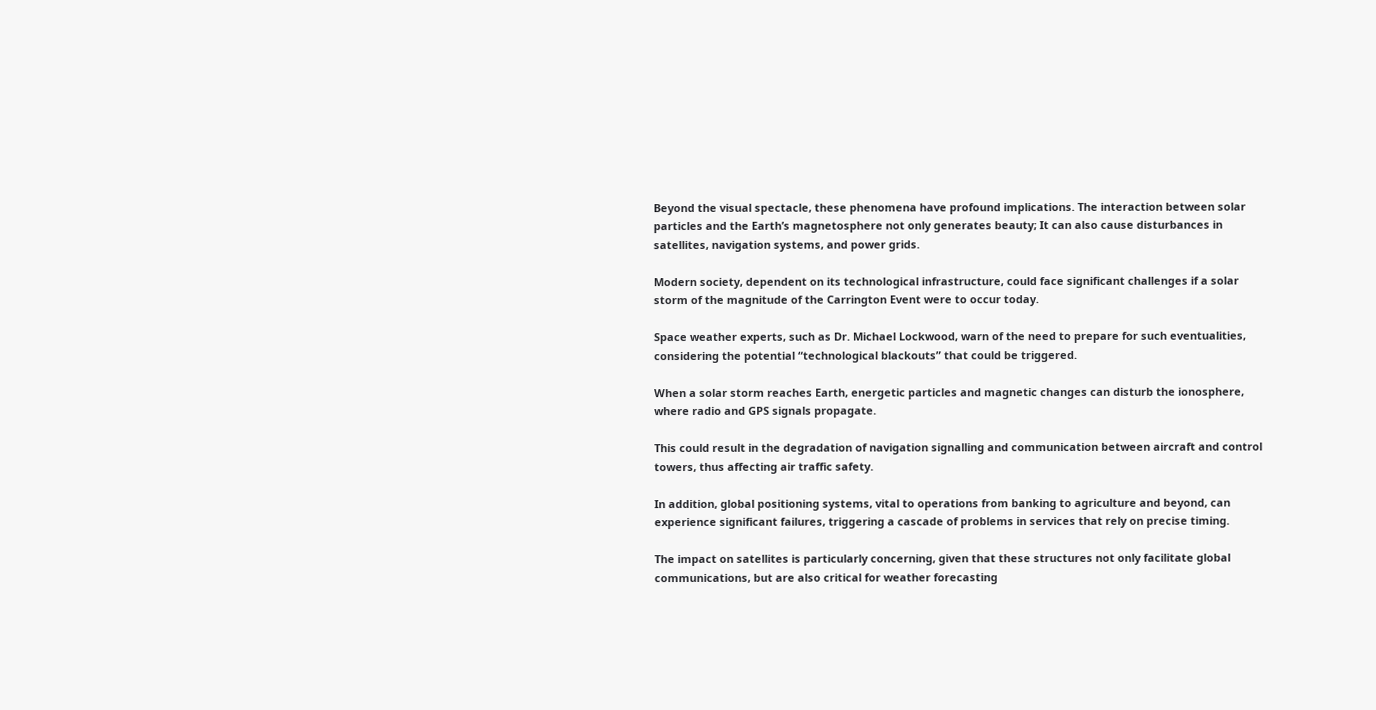Beyond the visual spectacle, these phenomena have profound implications. The interaction between solar particles and the Earth’s magnetosphere not only generates beauty; It can also cause disturbances in satellites, navigation systems, and power grids.

Modern society, dependent on its technological infrastructure, could face significant challenges if a solar storm of the magnitude of the Carrington Event were to occur today.

Space weather experts, such as Dr. Michael Lockwood, warn of the need to prepare for such eventualities, considering the potential “technological blackouts” that could be triggered.

When a solar storm reaches Earth, energetic particles and magnetic changes can disturb the ionosphere, where radio and GPS signals propagate.

This could result in the degradation of navigation signalling and communication between aircraft and control towers, thus affecting air traffic safety.

In addition, global positioning systems, vital to operations from banking to agriculture and beyond, can experience significant failures, triggering a cascade of problems in services that rely on precise timing.

The impact on satellites is particularly concerning, given that these structures not only facilitate global communications, but are also critical for weather forecasting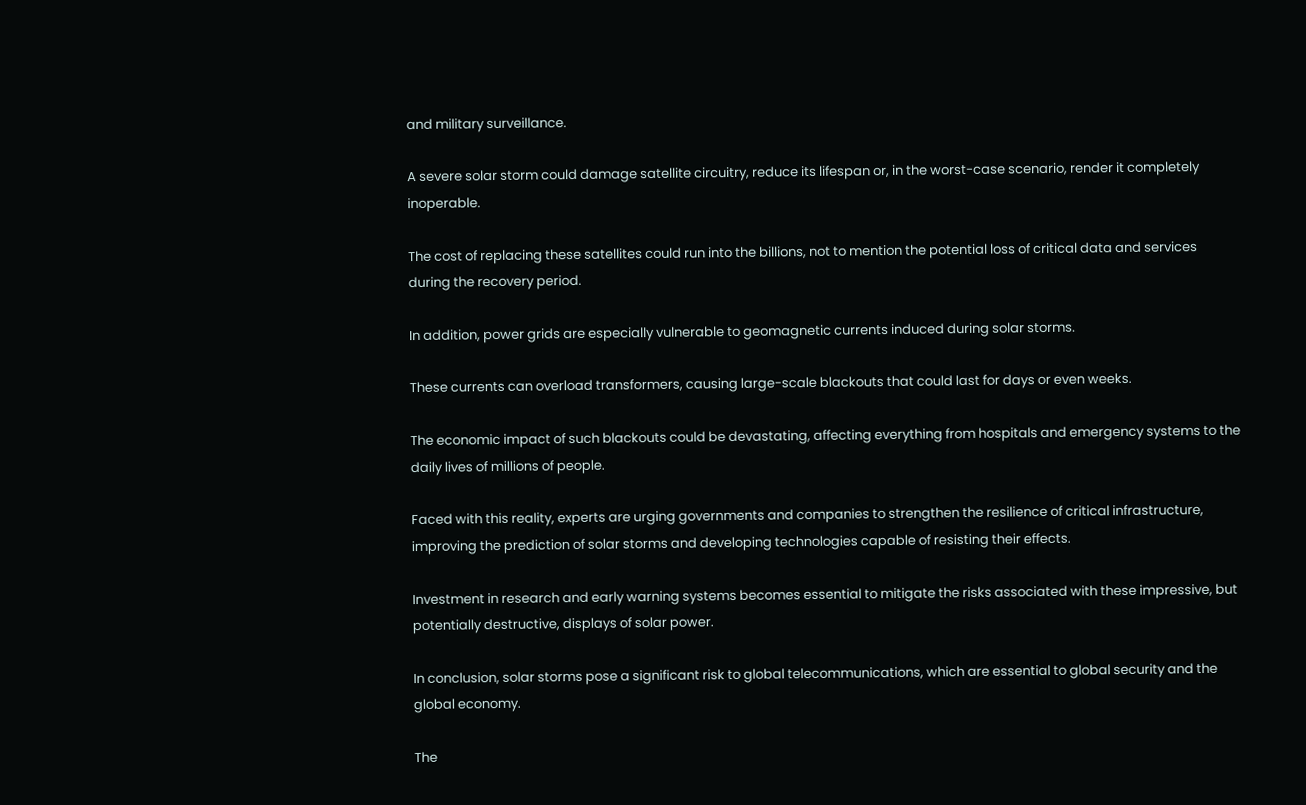and military surveillance.

A severe solar storm could damage satellite circuitry, reduce its lifespan or, in the worst-case scenario, render it completely inoperable.

The cost of replacing these satellites could run into the billions, not to mention the potential loss of critical data and services during the recovery period.

In addition, power grids are especially vulnerable to geomagnetic currents induced during solar storms.

These currents can overload transformers, causing large-scale blackouts that could last for days or even weeks.

The economic impact of such blackouts could be devastating, affecting everything from hospitals and emergency systems to the daily lives of millions of people.

Faced with this reality, experts are urging governments and companies to strengthen the resilience of critical infrastructure, improving the prediction of solar storms and developing technologies capable of resisting their effects.

Investment in research and early warning systems becomes essential to mitigate the risks associated with these impressive, but potentially destructive, displays of solar power.

In conclusion, solar storms pose a significant risk to global telecommunications, which are essential to global security and the global economy.

The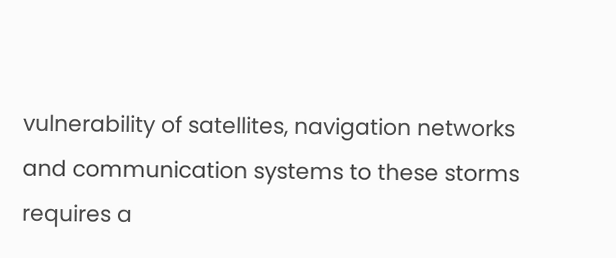vulnerability of satellites, navigation networks and communication systems to these storms requires a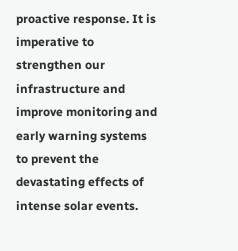proactive response. It is imperative to strengthen our infrastructure and improve monitoring and early warning systems to prevent the devastating effects of intense solar events.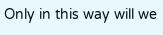Only in this way will we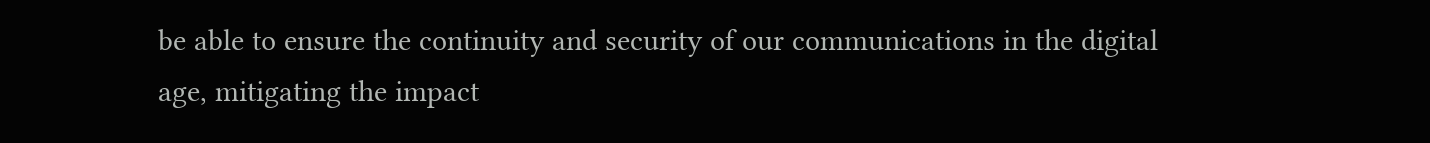be able to ensure the continuity and security of our communications in the digital age, mitigating the impact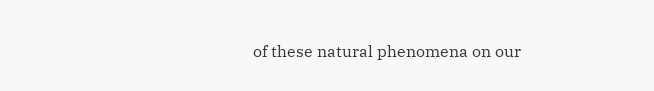of these natural phenomena on our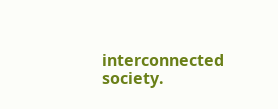interconnected society.